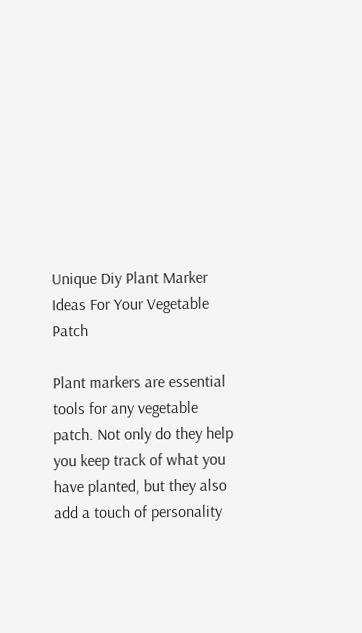Unique Diy Plant Marker Ideas For Your Vegetable Patch

Plant markers are essential tools for any vegetable patch. Not only do they help you keep track of what you have planted, but they also add a touch of personality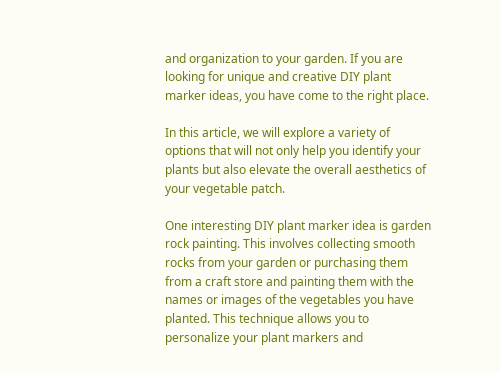and organization to your garden. If you are looking for unique and creative DIY plant marker ideas, you have come to the right place.

In this article, we will explore a variety of options that will not only help you identify your plants but also elevate the overall aesthetics of your vegetable patch.

One interesting DIY plant marker idea is garden rock painting. This involves collecting smooth rocks from your garden or purchasing them from a craft store and painting them with the names or images of the vegetables you have planted. This technique allows you to personalize your plant markers and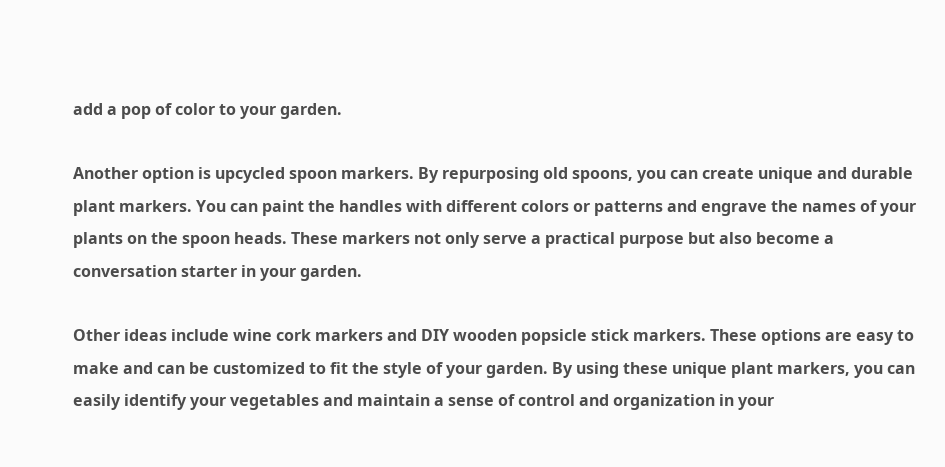add a pop of color to your garden.

Another option is upcycled spoon markers. By repurposing old spoons, you can create unique and durable plant markers. You can paint the handles with different colors or patterns and engrave the names of your plants on the spoon heads. These markers not only serve a practical purpose but also become a conversation starter in your garden.

Other ideas include wine cork markers and DIY wooden popsicle stick markers. These options are easy to make and can be customized to fit the style of your garden. By using these unique plant markers, you can easily identify your vegetables and maintain a sense of control and organization in your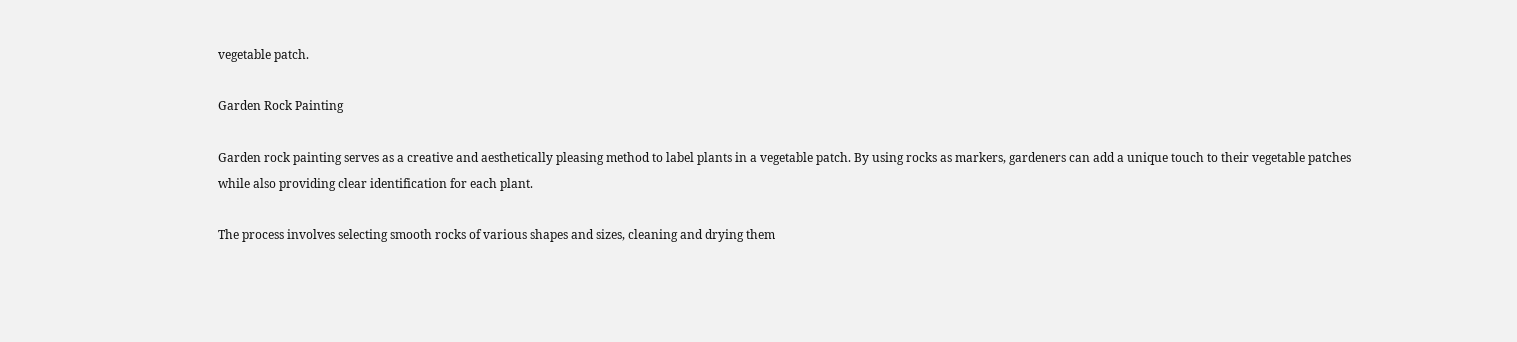vegetable patch.

Garden Rock Painting

Garden rock painting serves as a creative and aesthetically pleasing method to label plants in a vegetable patch. By using rocks as markers, gardeners can add a unique touch to their vegetable patches while also providing clear identification for each plant.

The process involves selecting smooth rocks of various shapes and sizes, cleaning and drying them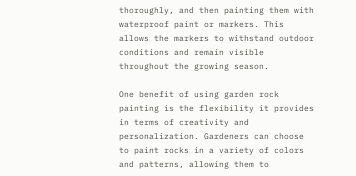thoroughly, and then painting them with waterproof paint or markers. This allows the markers to withstand outdoor conditions and remain visible throughout the growing season.

One benefit of using garden rock painting is the flexibility it provides in terms of creativity and personalization. Gardeners can choose to paint rocks in a variety of colors and patterns, allowing them to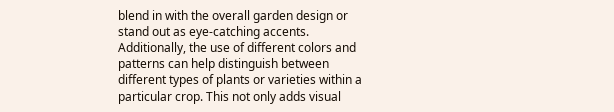blend in with the overall garden design or stand out as eye-catching accents. Additionally, the use of different colors and patterns can help distinguish between different types of plants or varieties within a particular crop. This not only adds visual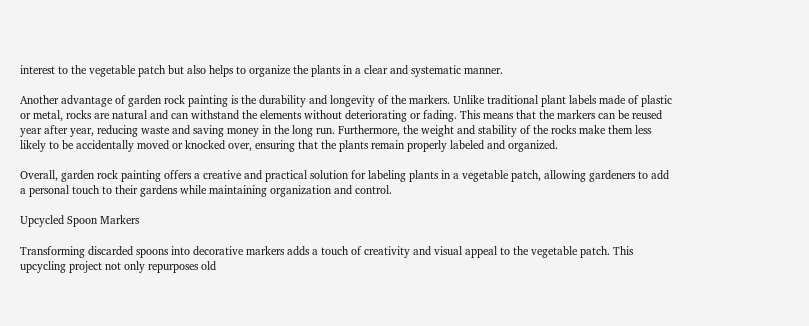interest to the vegetable patch but also helps to organize the plants in a clear and systematic manner.

Another advantage of garden rock painting is the durability and longevity of the markers. Unlike traditional plant labels made of plastic or metal, rocks are natural and can withstand the elements without deteriorating or fading. This means that the markers can be reused year after year, reducing waste and saving money in the long run. Furthermore, the weight and stability of the rocks make them less likely to be accidentally moved or knocked over, ensuring that the plants remain properly labeled and organized.

Overall, garden rock painting offers a creative and practical solution for labeling plants in a vegetable patch, allowing gardeners to add a personal touch to their gardens while maintaining organization and control.

Upcycled Spoon Markers

Transforming discarded spoons into decorative markers adds a touch of creativity and visual appeal to the vegetable patch. This upcycling project not only repurposes old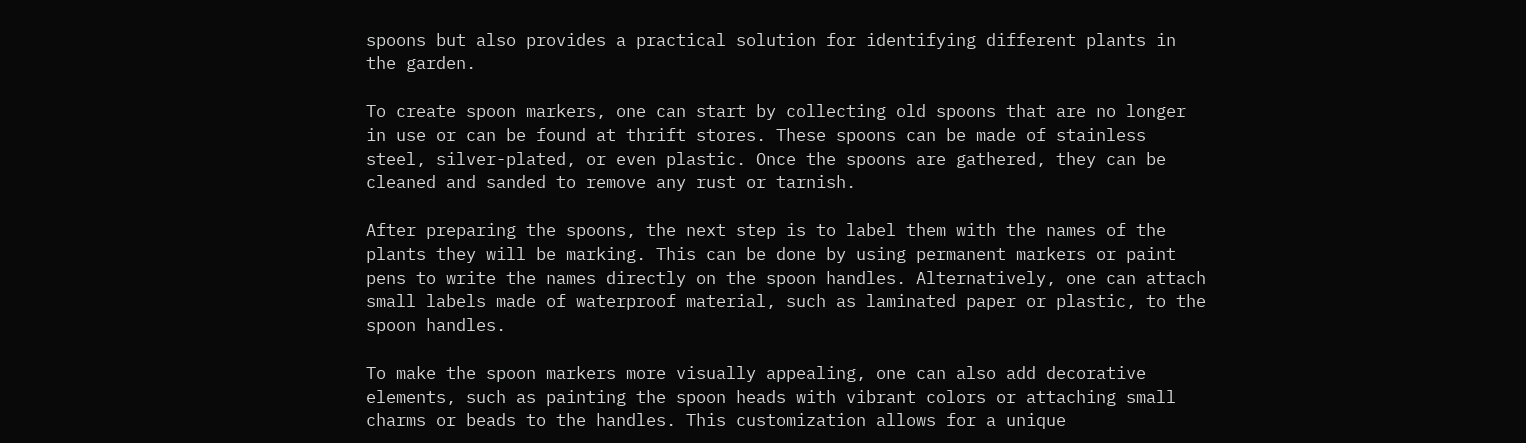spoons but also provides a practical solution for identifying different plants in the garden.

To create spoon markers, one can start by collecting old spoons that are no longer in use or can be found at thrift stores. These spoons can be made of stainless steel, silver-plated, or even plastic. Once the spoons are gathered, they can be cleaned and sanded to remove any rust or tarnish.

After preparing the spoons, the next step is to label them with the names of the plants they will be marking. This can be done by using permanent markers or paint pens to write the names directly on the spoon handles. Alternatively, one can attach small labels made of waterproof material, such as laminated paper or plastic, to the spoon handles.

To make the spoon markers more visually appealing, one can also add decorative elements, such as painting the spoon heads with vibrant colors or attaching small charms or beads to the handles. This customization allows for a unique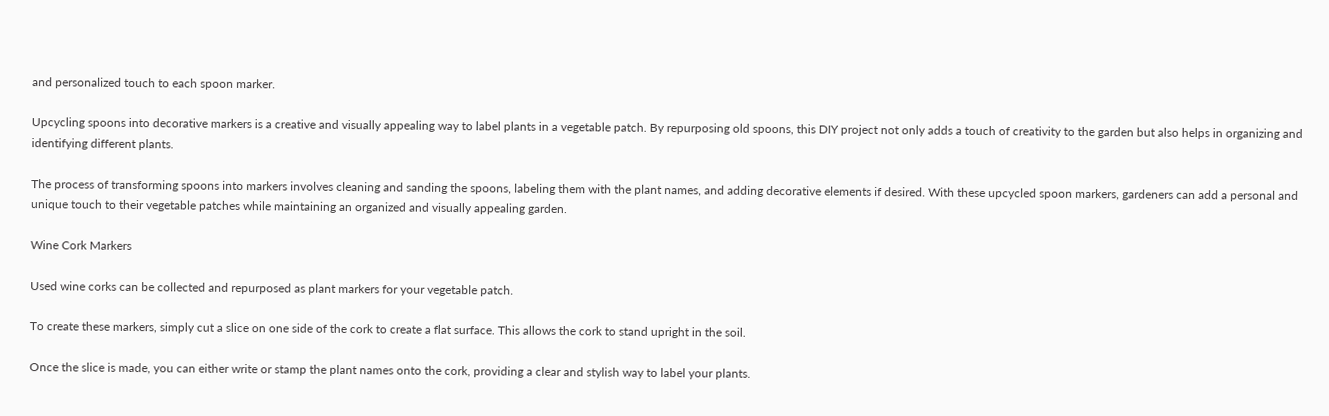and personalized touch to each spoon marker.

Upcycling spoons into decorative markers is a creative and visually appealing way to label plants in a vegetable patch. By repurposing old spoons, this DIY project not only adds a touch of creativity to the garden but also helps in organizing and identifying different plants.

The process of transforming spoons into markers involves cleaning and sanding the spoons, labeling them with the plant names, and adding decorative elements if desired. With these upcycled spoon markers, gardeners can add a personal and unique touch to their vegetable patches while maintaining an organized and visually appealing garden.

Wine Cork Markers

Used wine corks can be collected and repurposed as plant markers for your vegetable patch.

To create these markers, simply cut a slice on one side of the cork to create a flat surface. This allows the cork to stand upright in the soil.

Once the slice is made, you can either write or stamp the plant names onto the cork, providing a clear and stylish way to label your plants.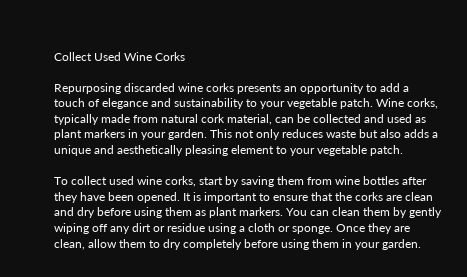Collect Used Wine Corks

Repurposing discarded wine corks presents an opportunity to add a touch of elegance and sustainability to your vegetable patch. Wine corks, typically made from natural cork material, can be collected and used as plant markers in your garden. This not only reduces waste but also adds a unique and aesthetically pleasing element to your vegetable patch.

To collect used wine corks, start by saving them from wine bottles after they have been opened. It is important to ensure that the corks are clean and dry before using them as plant markers. You can clean them by gently wiping off any dirt or residue using a cloth or sponge. Once they are clean, allow them to dry completely before using them in your garden.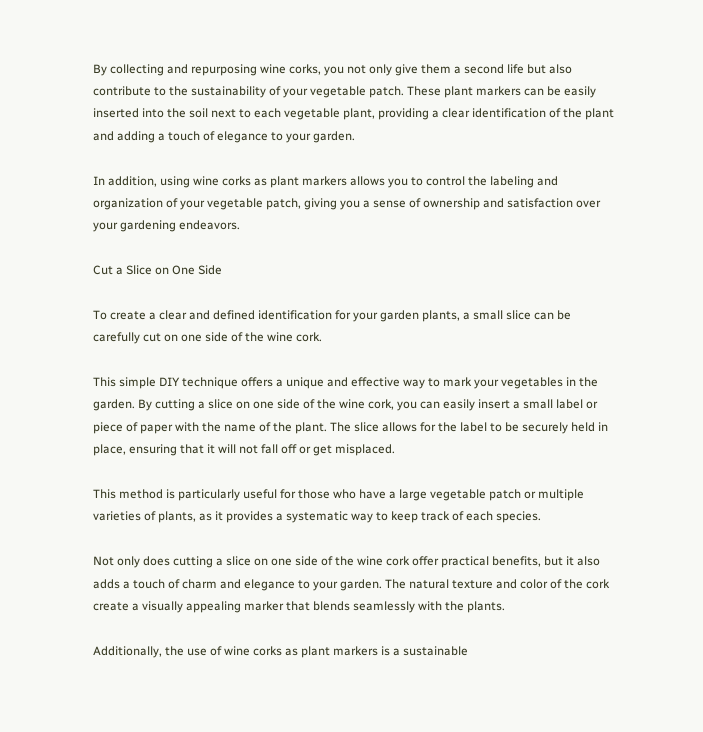By collecting and repurposing wine corks, you not only give them a second life but also contribute to the sustainability of your vegetable patch. These plant markers can be easily inserted into the soil next to each vegetable plant, providing a clear identification of the plant and adding a touch of elegance to your garden.

In addition, using wine corks as plant markers allows you to control the labeling and organization of your vegetable patch, giving you a sense of ownership and satisfaction over your gardening endeavors.

Cut a Slice on One Side

To create a clear and defined identification for your garden plants, a small slice can be carefully cut on one side of the wine cork.

This simple DIY technique offers a unique and effective way to mark your vegetables in the garden. By cutting a slice on one side of the wine cork, you can easily insert a small label or piece of paper with the name of the plant. The slice allows for the label to be securely held in place, ensuring that it will not fall off or get misplaced.

This method is particularly useful for those who have a large vegetable patch or multiple varieties of plants, as it provides a systematic way to keep track of each species.

Not only does cutting a slice on one side of the wine cork offer practical benefits, but it also adds a touch of charm and elegance to your garden. The natural texture and color of the cork create a visually appealing marker that blends seamlessly with the plants.

Additionally, the use of wine corks as plant markers is a sustainable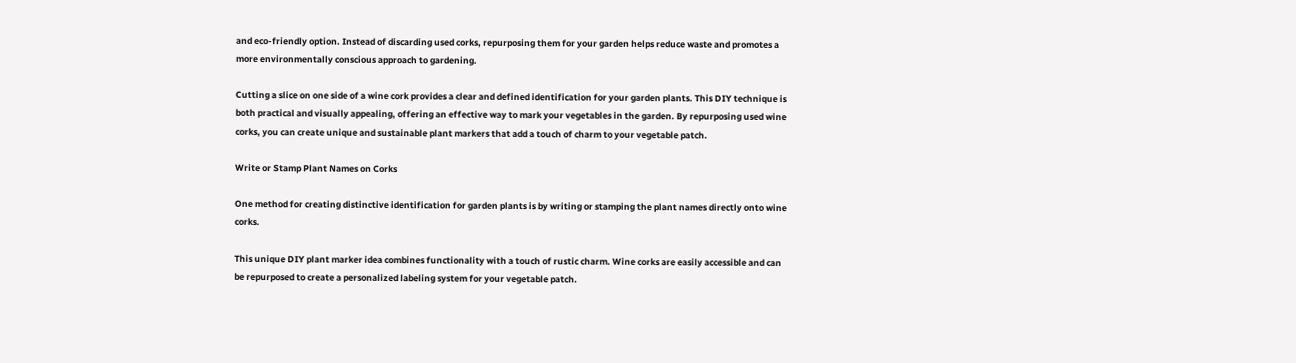and eco-friendly option. Instead of discarding used corks, repurposing them for your garden helps reduce waste and promotes a more environmentally conscious approach to gardening.

Cutting a slice on one side of a wine cork provides a clear and defined identification for your garden plants. This DIY technique is both practical and visually appealing, offering an effective way to mark your vegetables in the garden. By repurposing used wine corks, you can create unique and sustainable plant markers that add a touch of charm to your vegetable patch.

Write or Stamp Plant Names on Corks

One method for creating distinctive identification for garden plants is by writing or stamping the plant names directly onto wine corks.

This unique DIY plant marker idea combines functionality with a touch of rustic charm. Wine corks are easily accessible and can be repurposed to create a personalized labeling system for your vegetable patch.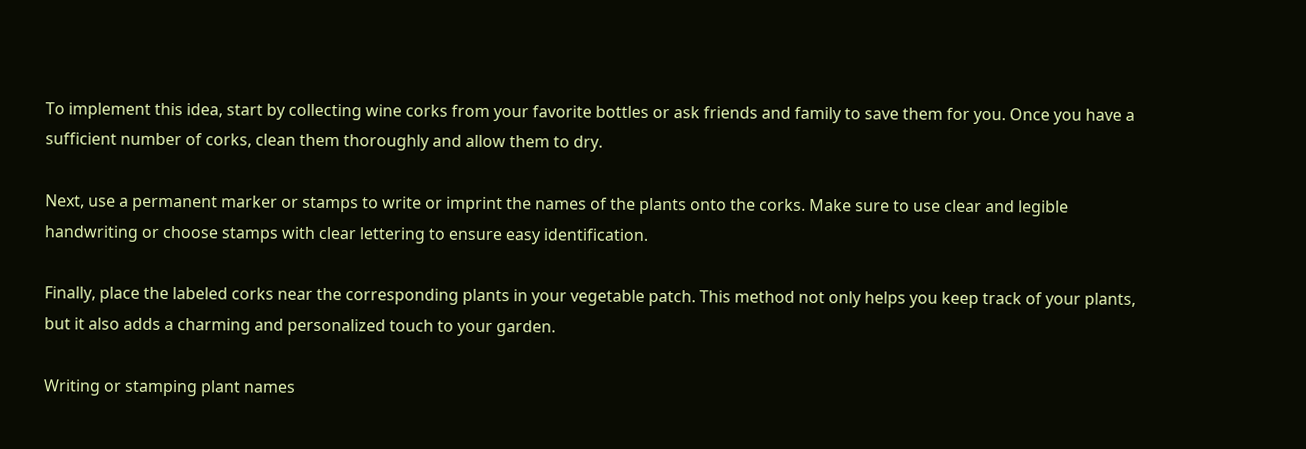To implement this idea, start by collecting wine corks from your favorite bottles or ask friends and family to save them for you. Once you have a sufficient number of corks, clean them thoroughly and allow them to dry.

Next, use a permanent marker or stamps to write or imprint the names of the plants onto the corks. Make sure to use clear and legible handwriting or choose stamps with clear lettering to ensure easy identification.

Finally, place the labeled corks near the corresponding plants in your vegetable patch. This method not only helps you keep track of your plants, but it also adds a charming and personalized touch to your garden.

Writing or stamping plant names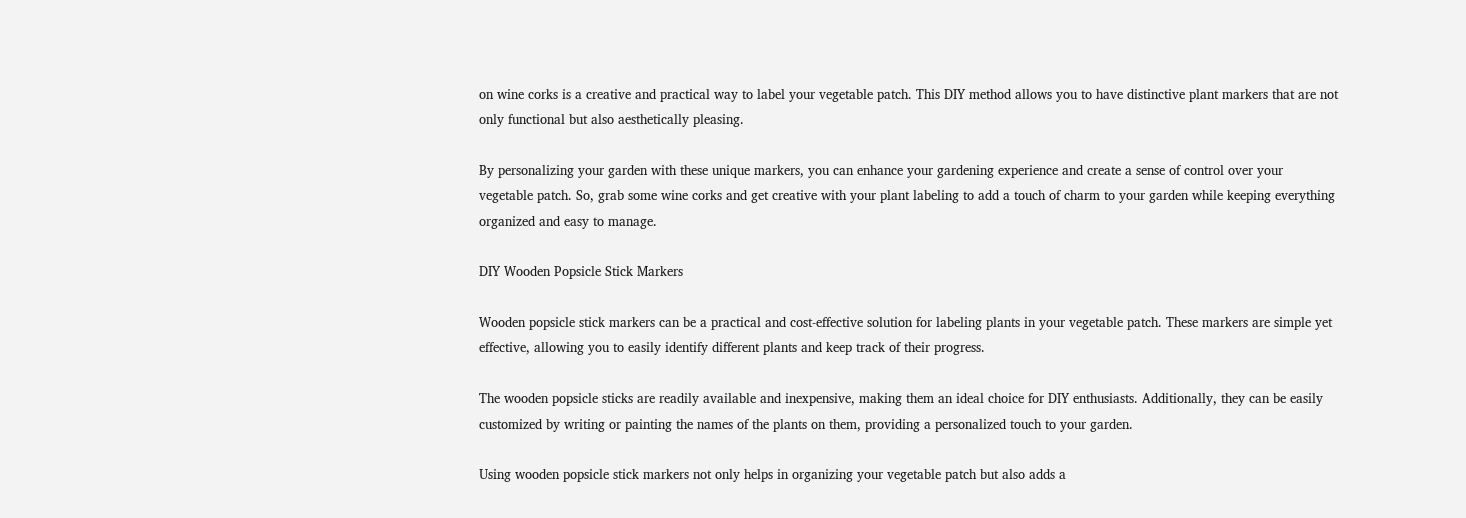on wine corks is a creative and practical way to label your vegetable patch. This DIY method allows you to have distinctive plant markers that are not only functional but also aesthetically pleasing.

By personalizing your garden with these unique markers, you can enhance your gardening experience and create a sense of control over your vegetable patch. So, grab some wine corks and get creative with your plant labeling to add a touch of charm to your garden while keeping everything organized and easy to manage.

DIY Wooden Popsicle Stick Markers

Wooden popsicle stick markers can be a practical and cost-effective solution for labeling plants in your vegetable patch. These markers are simple yet effective, allowing you to easily identify different plants and keep track of their progress.

The wooden popsicle sticks are readily available and inexpensive, making them an ideal choice for DIY enthusiasts. Additionally, they can be easily customized by writing or painting the names of the plants on them, providing a personalized touch to your garden.

Using wooden popsicle stick markers not only helps in organizing your vegetable patch but also adds a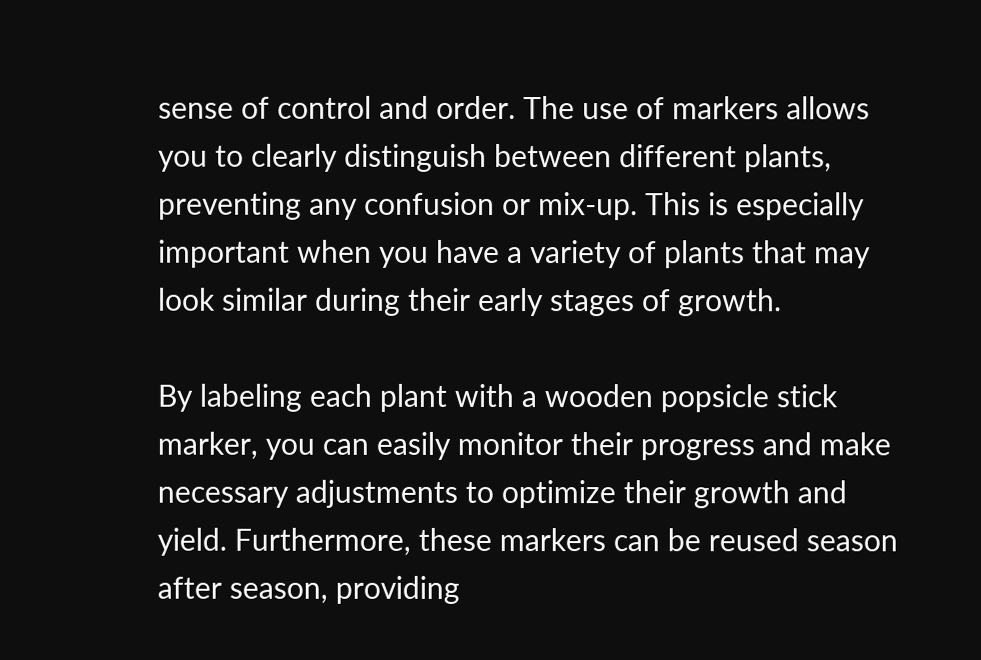sense of control and order. The use of markers allows you to clearly distinguish between different plants, preventing any confusion or mix-up. This is especially important when you have a variety of plants that may look similar during their early stages of growth.

By labeling each plant with a wooden popsicle stick marker, you can easily monitor their progress and make necessary adjustments to optimize their growth and yield. Furthermore, these markers can be reused season after season, providing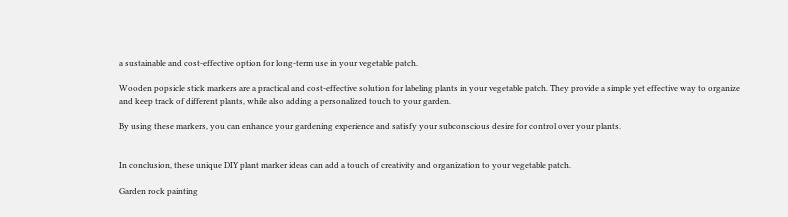a sustainable and cost-effective option for long-term use in your vegetable patch.

Wooden popsicle stick markers are a practical and cost-effective solution for labeling plants in your vegetable patch. They provide a simple yet effective way to organize and keep track of different plants, while also adding a personalized touch to your garden.

By using these markers, you can enhance your gardening experience and satisfy your subconscious desire for control over your plants.


In conclusion, these unique DIY plant marker ideas can add a touch of creativity and organization to your vegetable patch.

Garden rock painting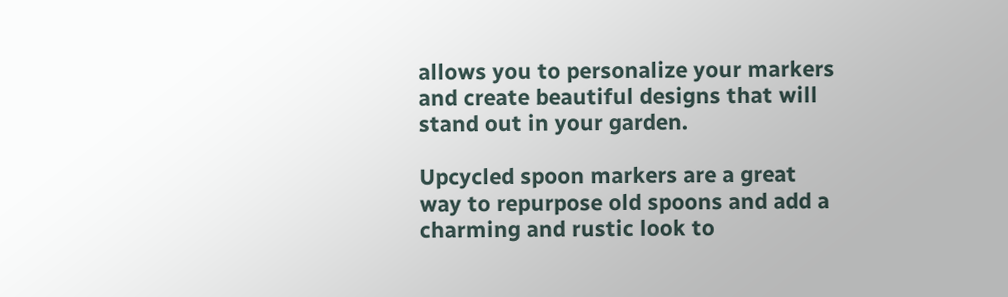allows you to personalize your markers and create beautiful designs that will stand out in your garden.

Upcycled spoon markers are a great way to repurpose old spoons and add a charming and rustic look to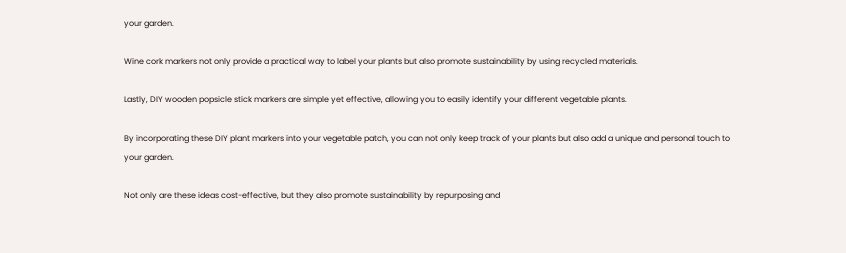your garden.

Wine cork markers not only provide a practical way to label your plants but also promote sustainability by using recycled materials.

Lastly, DIY wooden popsicle stick markers are simple yet effective, allowing you to easily identify your different vegetable plants.

By incorporating these DIY plant markers into your vegetable patch, you can not only keep track of your plants but also add a unique and personal touch to your garden.

Not only are these ideas cost-effective, but they also promote sustainability by repurposing and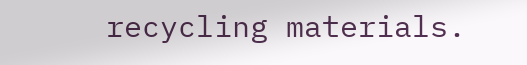recycling materials.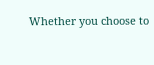Whether you choose to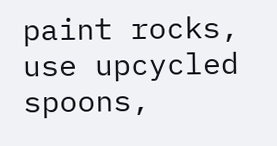paint rocks, use upcycled spoons,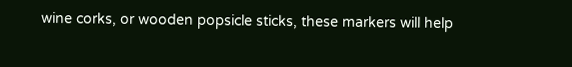wine corks, or wooden popsicle sticks, these markers will help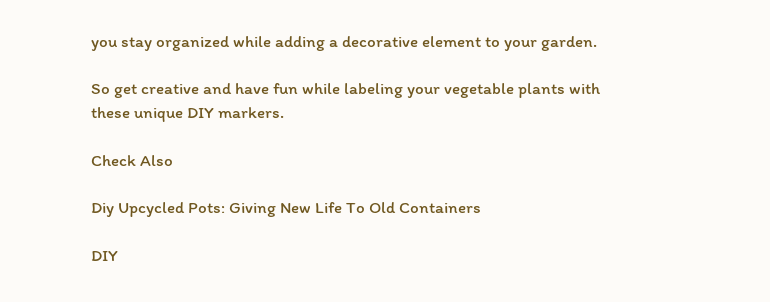you stay organized while adding a decorative element to your garden.

So get creative and have fun while labeling your vegetable plants with these unique DIY markers.

Check Also

Diy Upcycled Pots: Giving New Life To Old Containers

DIY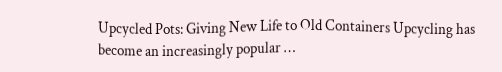Upcycled Pots: Giving New Life to Old Containers Upcycling has become an increasingly popular …